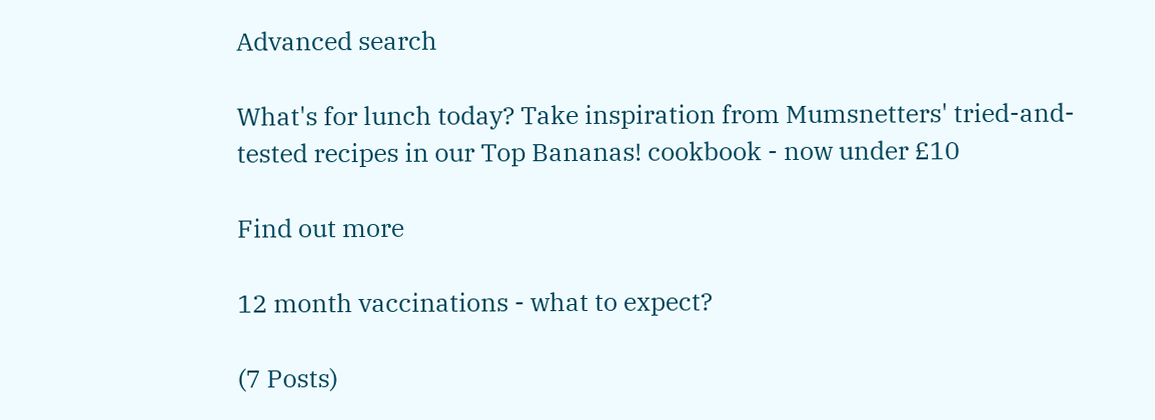Advanced search

What's for lunch today? Take inspiration from Mumsnetters' tried-and-tested recipes in our Top Bananas! cookbook - now under £10

Find out more

12 month vaccinations - what to expect?

(7 Posts)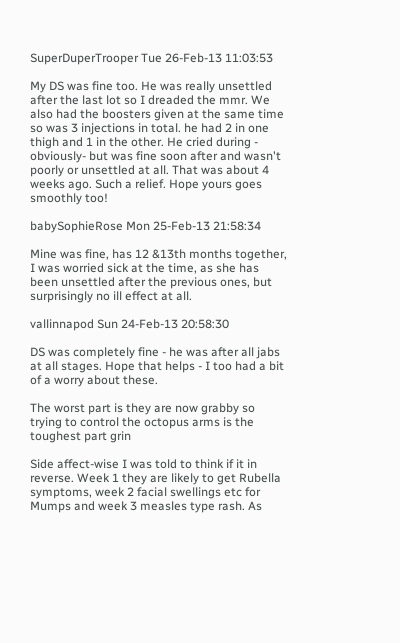SuperDuperTrooper Tue 26-Feb-13 11:03:53

My DS was fine too. He was really unsettled after the last lot so I dreaded the mmr. We also had the boosters given at the same time so was 3 injections in total. he had 2 in one thigh and 1 in the other. He cried during - obviously- but was fine soon after and wasn't poorly or unsettled at all. That was about 4 weeks ago. Such a relief. Hope yours goes smoothly too!

babySophieRose Mon 25-Feb-13 21:58:34

Mine was fine, has 12 &13th months together, I was worried sick at the time, as she has been unsettled after the previous ones, but surprisingly no ill effect at all.

vallinnapod Sun 24-Feb-13 20:58:30

DS was completely fine - he was after all jabs at all stages. Hope that helps - I too had a bit of a worry about these.

The worst part is they are now grabby so trying to control the octopus arms is the toughest part grin

Side affect-wise I was told to think if it in reverse. Week 1 they are likely to get Rubella symptoms, week 2 facial swellings etc for Mumps and week 3 measles type rash. As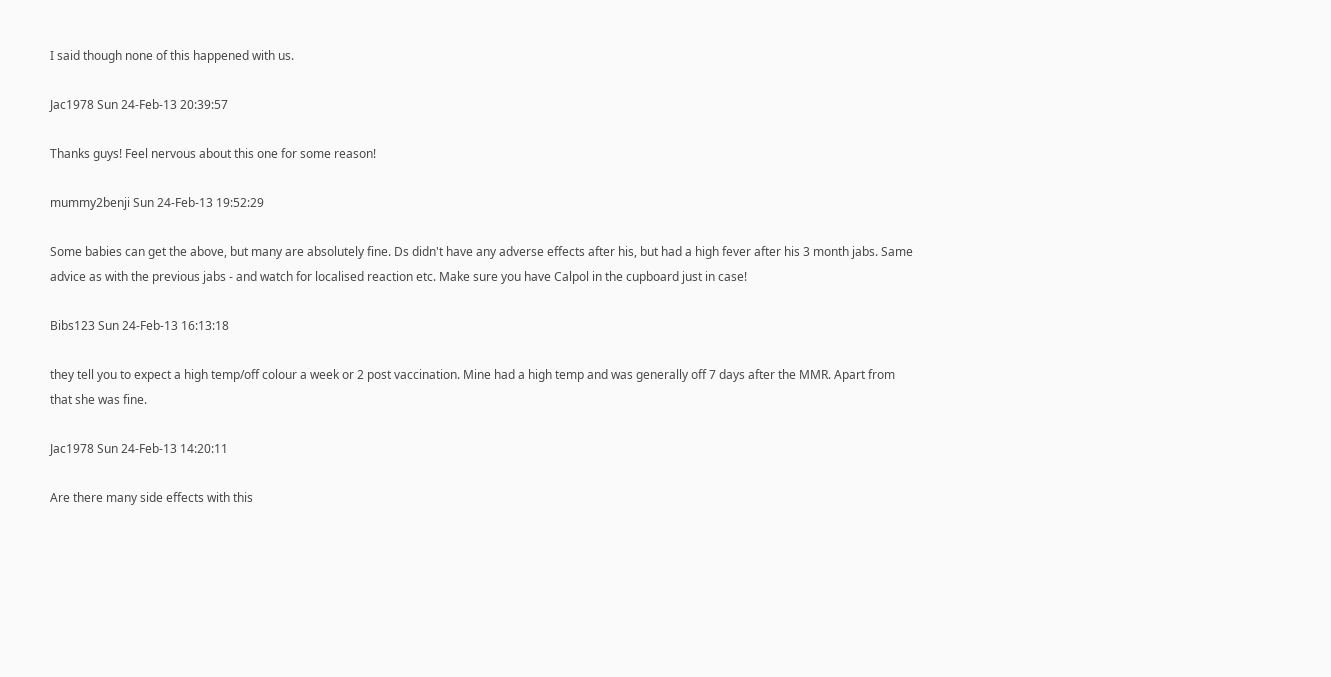I said though none of this happened with us.

Jac1978 Sun 24-Feb-13 20:39:57

Thanks guys! Feel nervous about this one for some reason!

mummy2benji Sun 24-Feb-13 19:52:29

Some babies can get the above, but many are absolutely fine. Ds didn't have any adverse effects after his, but had a high fever after his 3 month jabs. Same advice as with the previous jabs - and watch for localised reaction etc. Make sure you have Calpol in the cupboard just in case!

Bibs123 Sun 24-Feb-13 16:13:18

they tell you to expect a high temp/off colour a week or 2 post vaccination. Mine had a high temp and was generally off 7 days after the MMR. Apart from that she was fine.

Jac1978 Sun 24-Feb-13 14:20:11

Are there many side effects with this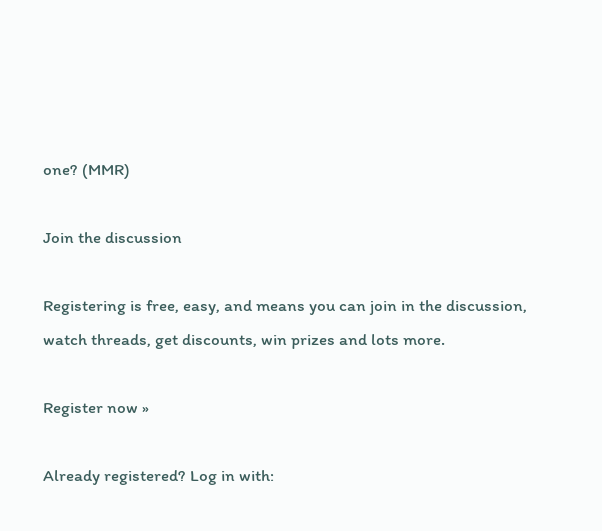one? (MMR)

Join the discussion

Registering is free, easy, and means you can join in the discussion, watch threads, get discounts, win prizes and lots more.

Register now »

Already registered? Log in with: